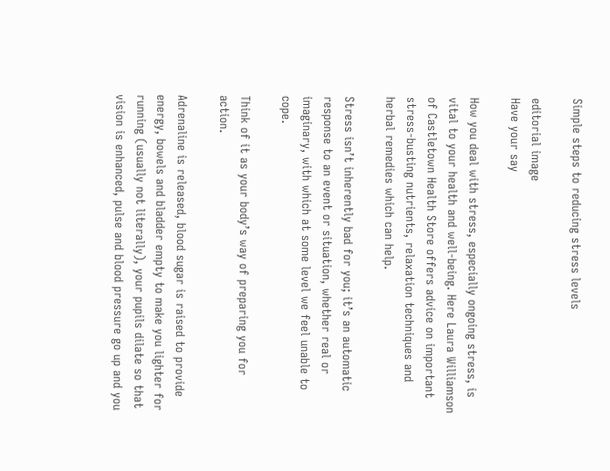Simple steps to reducing stress levels

editorial image
Have your say

How you deal with stress, especially ongoing stress, is vital to your health and well-being. Here Laura Williamson of Castletown Health Store offers advice on important stress-busting nutrients, relaxation techniques and herbal remedies which can help.

Stress isn’t inherently bad for you; it’s an automatic response to an event or situation, whether real or imaginary, with which at some level we feel unable to cope.

Think of it as your body’s way of preparing you for action.

Adrenaline is released, blood sugar is raised to provide energy, bowels and bladder empty to make you lighter for running (usually not literally), your pupils dilate so that vision is enhanced, pulse and blood pressure go up and you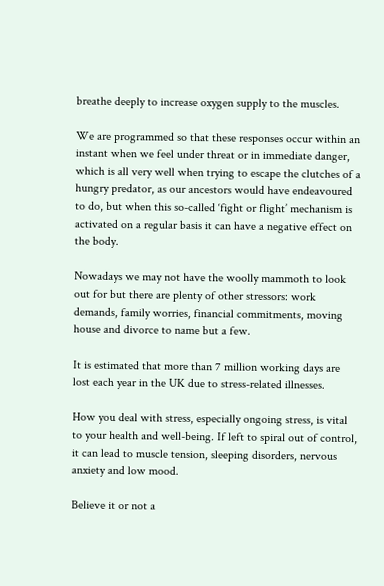breathe deeply to increase oxygen supply to the muscles.

We are programmed so that these responses occur within an instant when we feel under threat or in immediate danger, which is all very well when trying to escape the clutches of a hungry predator, as our ancestors would have endeavoured to do, but when this so-called ‘fight or flight’ mechanism is activated on a regular basis it can have a negative effect on the body.

Nowadays we may not have the woolly mammoth to look out for but there are plenty of other stressors: work demands, family worries, financial commitments, moving house and divorce to name but a few.

It is estimated that more than 7 million working days are lost each year in the UK due to stress-related illnesses.

How you deal with stress, especially ongoing stress, is vital to your health and well-being. If left to spiral out of control, it can lead to muscle tension, sleeping disorders, nervous anxiety and low mood.

Believe it or not a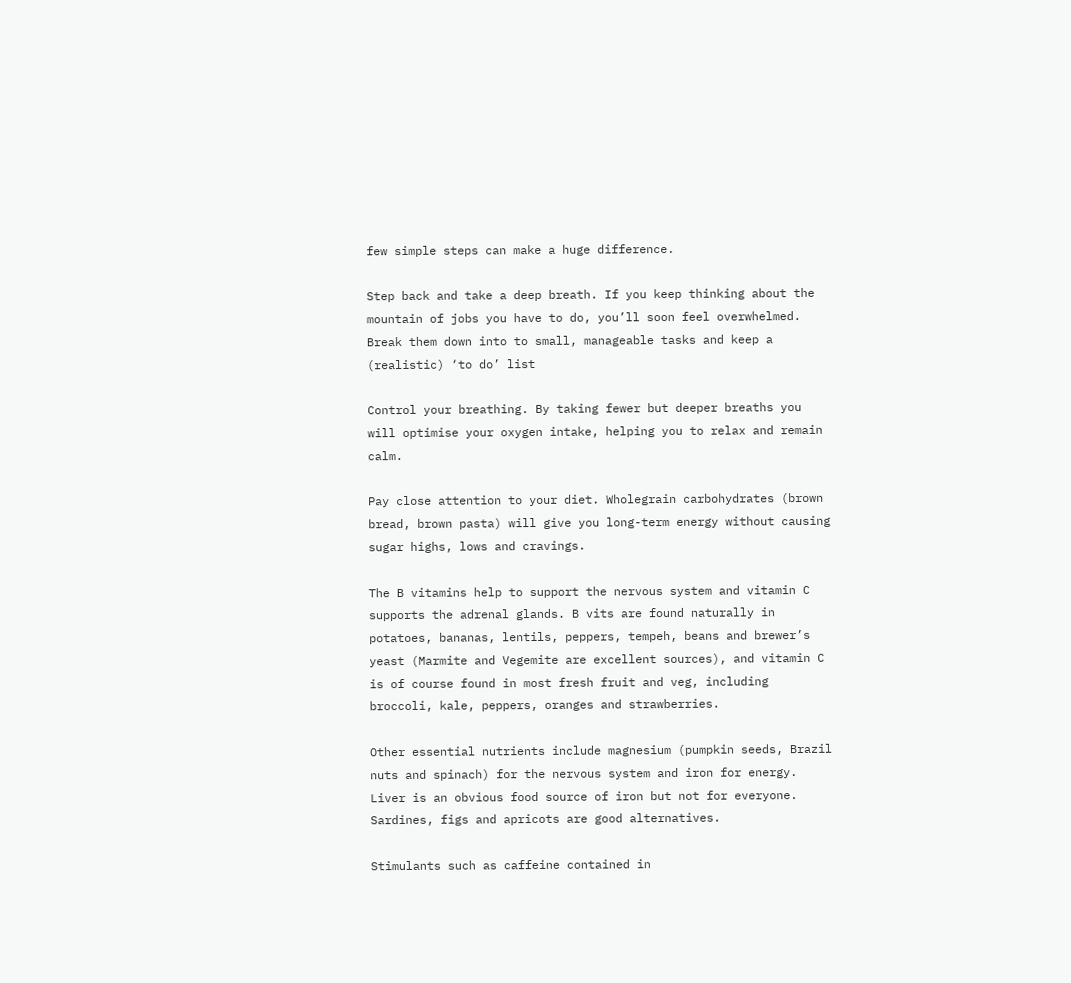few simple steps can make a huge difference.

Step back and take a deep breath. If you keep thinking about the mountain of jobs you have to do, you’ll soon feel overwhelmed. Break them down into to small, manageable tasks and keep a (realistic) ‘to do’ list

Control your breathing. By taking fewer but deeper breaths you will optimise your oxygen intake, helping you to relax and remain calm.

Pay close attention to your diet. Wholegrain carbohydrates (brown bread, brown pasta) will give you long-term energy without causing sugar highs, lows and cravings.

The B vitamins help to support the nervous system and vitamin C supports the adrenal glands. B vits are found naturally in potatoes, bananas, lentils, peppers, tempeh, beans and brewer’s yeast (Marmite and Vegemite are excellent sources), and vitamin C is of course found in most fresh fruit and veg, including broccoli, kale, peppers, oranges and strawberries.

Other essential nutrients include magnesium (pumpkin seeds, Brazil nuts and spinach) for the nervous system and iron for energy. Liver is an obvious food source of iron but not for everyone. Sardines, figs and apricots are good alternatives.

Stimulants such as caffeine contained in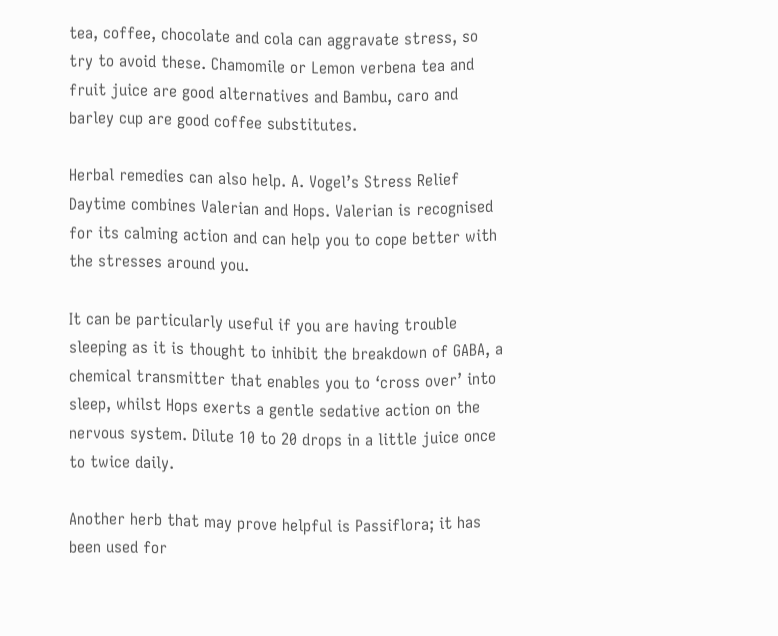tea, coffee, chocolate and cola can aggravate stress, so try to avoid these. Chamomile or Lemon verbena tea and fruit juice are good alternatives and Bambu, caro and barley cup are good coffee substitutes.

Herbal remedies can also help. A. Vogel’s Stress Relief Daytime combines Valerian and Hops. Valerian is recognised for its calming action and can help you to cope better with the stresses around you.

It can be particularly useful if you are having trouble sleeping as it is thought to inhibit the breakdown of GABA, a chemical transmitter that enables you to ‘cross over’ into sleep, whilst Hops exerts a gentle sedative action on the nervous system. Dilute 10 to 20 drops in a little juice once to twice daily.

Another herb that may prove helpful is Passiflora; it has been used for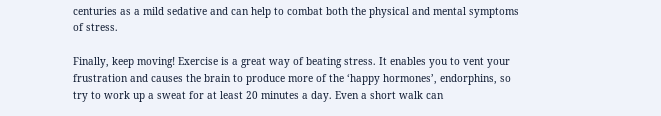centuries as a mild sedative and can help to combat both the physical and mental symptoms of stress.

Finally, keep moving! Exercise is a great way of beating stress. It enables you to vent your frustration and causes the brain to produce more of the ‘happy hormones’, endorphins, so try to work up a sweat for at least 20 minutes a day. Even a short walk can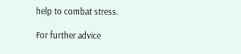help to combat stress.

For further advice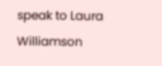speak to Laura Williamson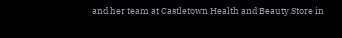and her team at Castletown Health and Beauty Store in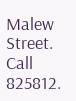Malew Street. Call 825812.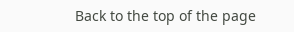Back to the top of the page